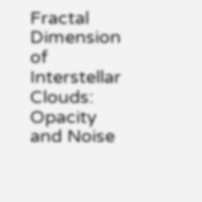Fractal Dimension of Interstellar Clouds: Opacity and Noise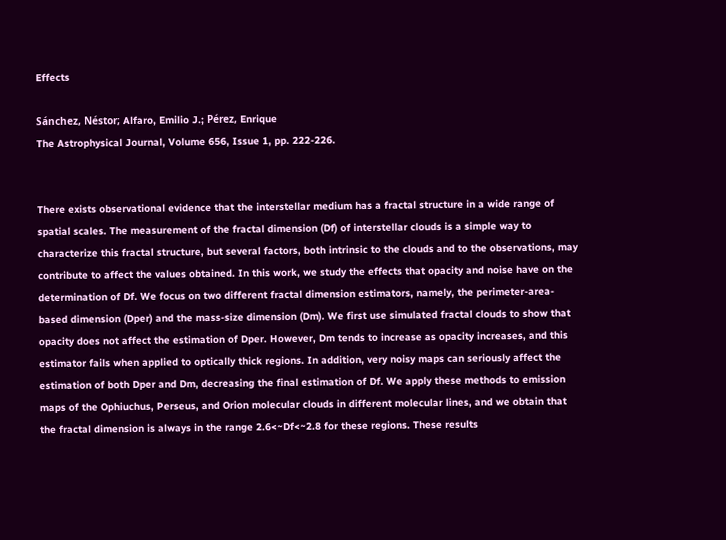Effects

Sánchez, Néstor; Alfaro, Emilio J.; Pérez, Enrique
The Astrophysical Journal, Volume 656, Issue 1, pp. 222-226.


There exists observational evidence that the interstellar medium has a fractal structure in a wide range of spatial scales. The measurement of the fractal dimension (Df) of interstellar clouds is a simple way to characterize this fractal structure, but several factors, both intrinsic to the clouds and to the observations, may contribute to affect the values obtained. In this work, we study the effects that opacity and noise have on the determination of Df. We focus on two different fractal dimension estimators, namely, the perimeter-area-based dimension (Dper) and the mass-size dimension (Dm). We first use simulated fractal clouds to show that opacity does not affect the estimation of Dper. However, Dm tends to increase as opacity increases, and this estimator fails when applied to optically thick regions. In addition, very noisy maps can seriously affect the estimation of both Dper and Dm, decreasing the final estimation of Df. We apply these methods to emission maps of the Ophiuchus, Perseus, and Orion molecular clouds in different molecular lines, and we obtain that the fractal dimension is always in the range 2.6<~Df<~2.8 for these regions. These results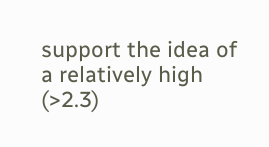support the idea of a relatively high (>2.3)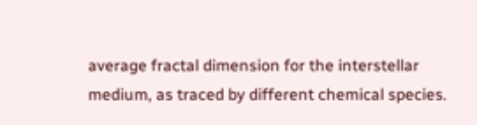average fractal dimension for the interstellar medium, as traced by different chemical species.